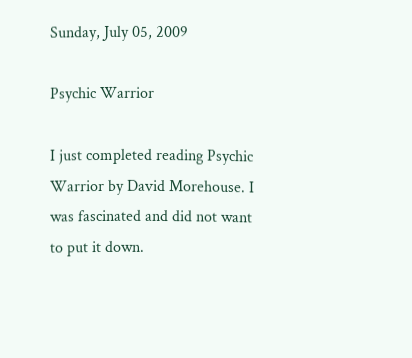Sunday, July 05, 2009

Psychic Warrior

I just completed reading Psychic Warrior by David Morehouse. I was fascinated and did not want to put it down.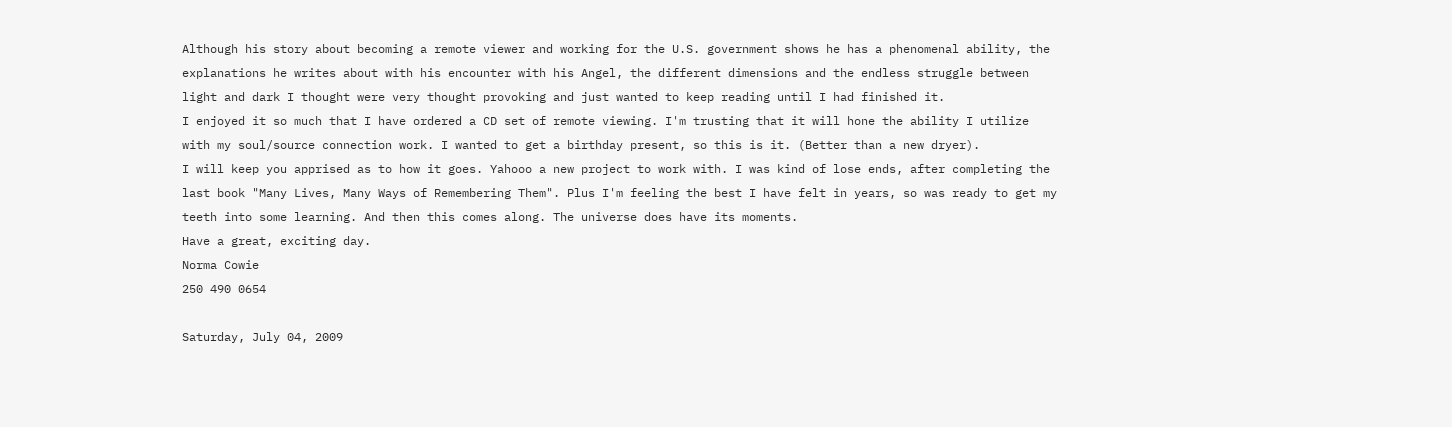Although his story about becoming a remote viewer and working for the U.S. government shows he has a phenomenal ability, the explanations he writes about with his encounter with his Angel, the different dimensions and the endless struggle between light and dark I thought were very thought provoking and just wanted to keep reading until I had finished it.
I enjoyed it so much that I have ordered a CD set of remote viewing. I'm trusting that it will hone the ability I utilize with my soul/source connection work. I wanted to get a birthday present, so this is it. (Better than a new dryer).
I will keep you apprised as to how it goes. Yahooo a new project to work with. I was kind of lose ends, after completing the last book "Many Lives, Many Ways of Remembering Them". Plus I'm feeling the best I have felt in years, so was ready to get my teeth into some learning. And then this comes along. The universe does have its moments.
Have a great, exciting day.
Norma Cowie
250 490 0654

Saturday, July 04, 2009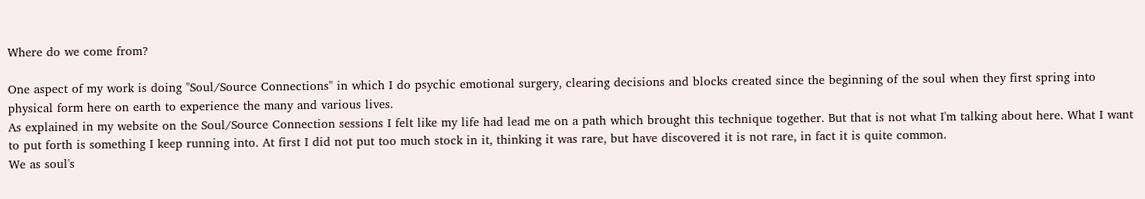Where do we come from?

One aspect of my work is doing "Soul/Source Connections" in which I do psychic emotional surgery, clearing decisions and blocks created since the beginning of the soul when they first spring into physical form here on earth to experience the many and various lives.
As explained in my website on the Soul/Source Connection sessions I felt like my life had lead me on a path which brought this technique together. But that is not what I'm talking about here. What I want to put forth is something I keep running into. At first I did not put too much stock in it, thinking it was rare, but have discovered it is not rare, in fact it is quite common.
We as soul's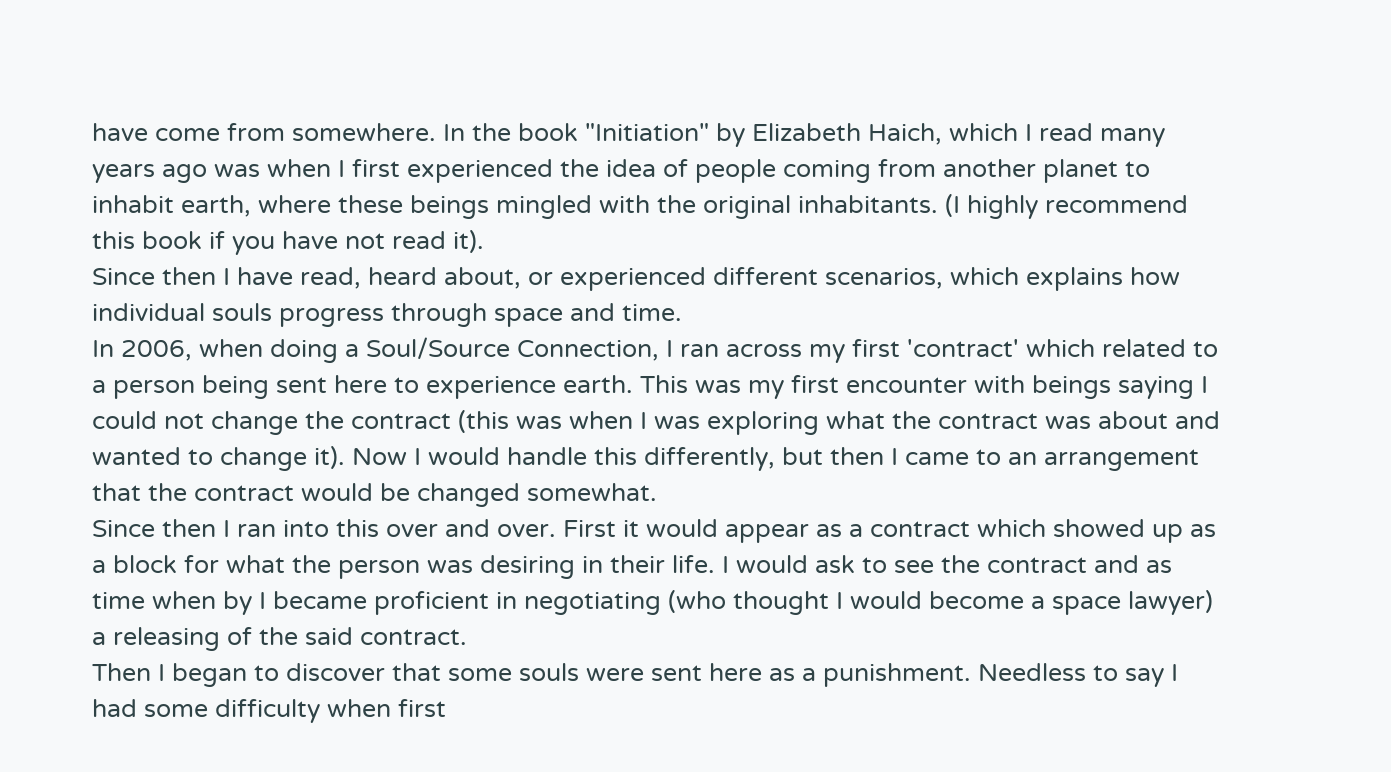have come from somewhere. In the book "Initiation" by Elizabeth Haich, which I read many years ago was when I first experienced the idea of people coming from another planet to inhabit earth, where these beings mingled with the original inhabitants. (I highly recommend this book if you have not read it).
Since then I have read, heard about, or experienced different scenarios, which explains how individual souls progress through space and time.
In 2006, when doing a Soul/Source Connection, I ran across my first 'contract' which related to a person being sent here to experience earth. This was my first encounter with beings saying I could not change the contract (this was when I was exploring what the contract was about and wanted to change it). Now I would handle this differently, but then I came to an arrangement that the contract would be changed somewhat.
Since then I ran into this over and over. First it would appear as a contract which showed up as a block for what the person was desiring in their life. I would ask to see the contract and as time when by I became proficient in negotiating (who thought I would become a space lawyer) a releasing of the said contract.
Then I began to discover that some souls were sent here as a punishment. Needless to say I had some difficulty when first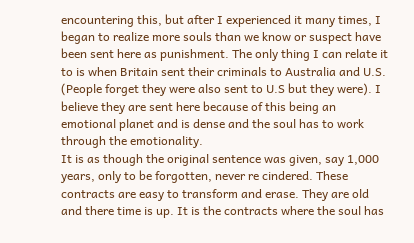encountering this, but after I experienced it many times, I began to realize more souls than we know or suspect have been sent here as punishment. The only thing I can relate it to is when Britain sent their criminals to Australia and U.S. (People forget they were also sent to U.S but they were). I believe they are sent here because of this being an emotional planet and is dense and the soul has to work through the emotionality.
It is as though the original sentence was given, say 1,000 years, only to be forgotten, never re cindered. These contracts are easy to transform and erase. They are old and there time is up. It is the contracts where the soul has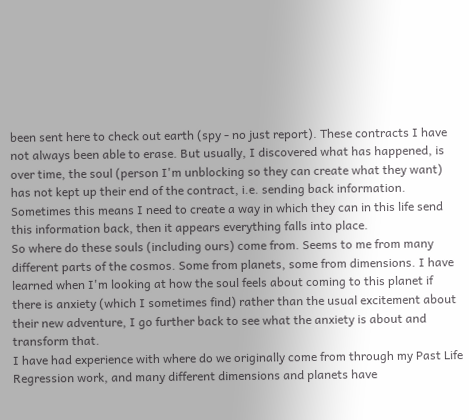been sent here to check out earth (spy - no just report). These contracts I have not always been able to erase. But usually, I discovered what has happened, is over time, the soul (person I'm unblocking so they can create what they want) has not kept up their end of the contract, i.e. sending back information. Sometimes this means I need to create a way in which they can in this life send this information back, then it appears everything falls into place.
So where do these souls (including ours) come from. Seems to me from many different parts of the cosmos. Some from planets, some from dimensions. I have learned when I'm looking at how the soul feels about coming to this planet if there is anxiety (which I sometimes find) rather than the usual excitement about their new adventure, I go further back to see what the anxiety is about and transform that.
I have had experience with where do we originally come from through my Past Life Regression work, and many different dimensions and planets have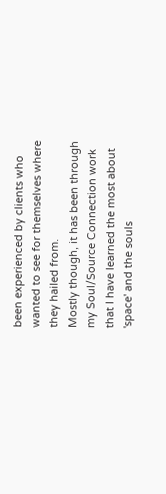been experienced by clients who wanted to see for themselves where they hailed from.
Mostly though, it has been through my Soul/Source Connection work that I have learned the most about 'space' and the souls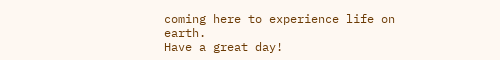coming here to experience life on earth.
Have a great day!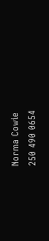Norma Cowie
250 490 0654